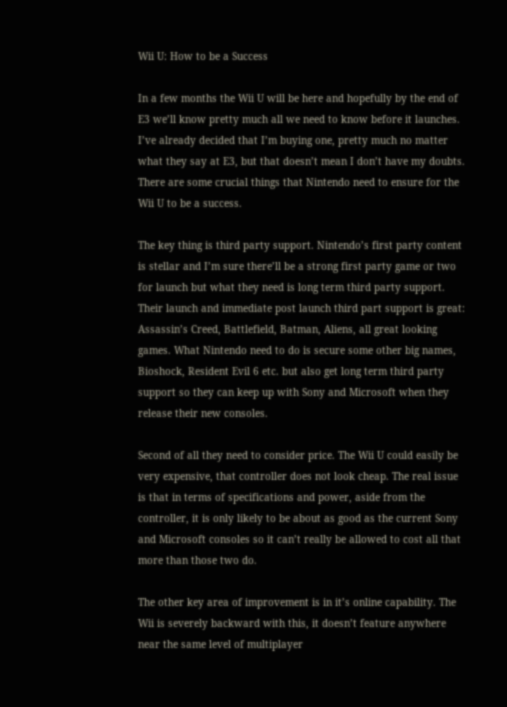Wii U: How to be a Success

In a few months the Wii U will be here and hopefully by the end of E3 we’ll know pretty much all we need to know before it launches. I’ve already decided that I’m buying one, pretty much no matter what they say at E3, but that doesn’t mean I don’t have my doubts. There are some crucial things that Nintendo need to ensure for the Wii U to be a success.

The key thing is third party support. Nintendo’s first party content is stellar and I’m sure there’ll be a strong first party game or two for launch but what they need is long term third party support. Their launch and immediate post launch third part support is great: Assassin’s Creed, Battlefield, Batman, Aliens, all great looking games. What Nintendo need to do is secure some other big names, Bioshock, Resident Evil 6 etc. but also get long term third party support so they can keep up with Sony and Microsoft when they release their new consoles.

Second of all they need to consider price. The Wii U could easily be very expensive, that controller does not look cheap. The real issue is that in terms of specifications and power, aside from the controller, it is only likely to be about as good as the current Sony and Microsoft consoles so it can’t really be allowed to cost all that more than those two do.

The other key area of improvement is in it’s online capability. The Wii is severely backward with this, it doesn’t feature anywhere near the same level of multiplayer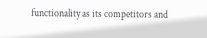functionality as its competitors and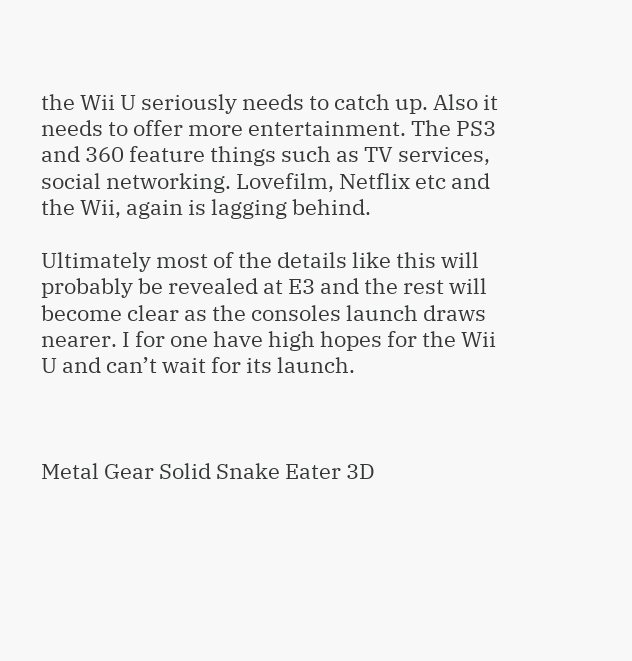the Wii U seriously needs to catch up. Also it needs to offer more entertainment. The PS3 and 360 feature things such as TV services, social networking. Lovefilm, Netflix etc and the Wii, again is lagging behind.

Ultimately most of the details like this will probably be revealed at E3 and the rest will become clear as the consoles launch draws nearer. I for one have high hopes for the Wii U and can’t wait for its launch.



Metal Gear Solid Snake Eater 3D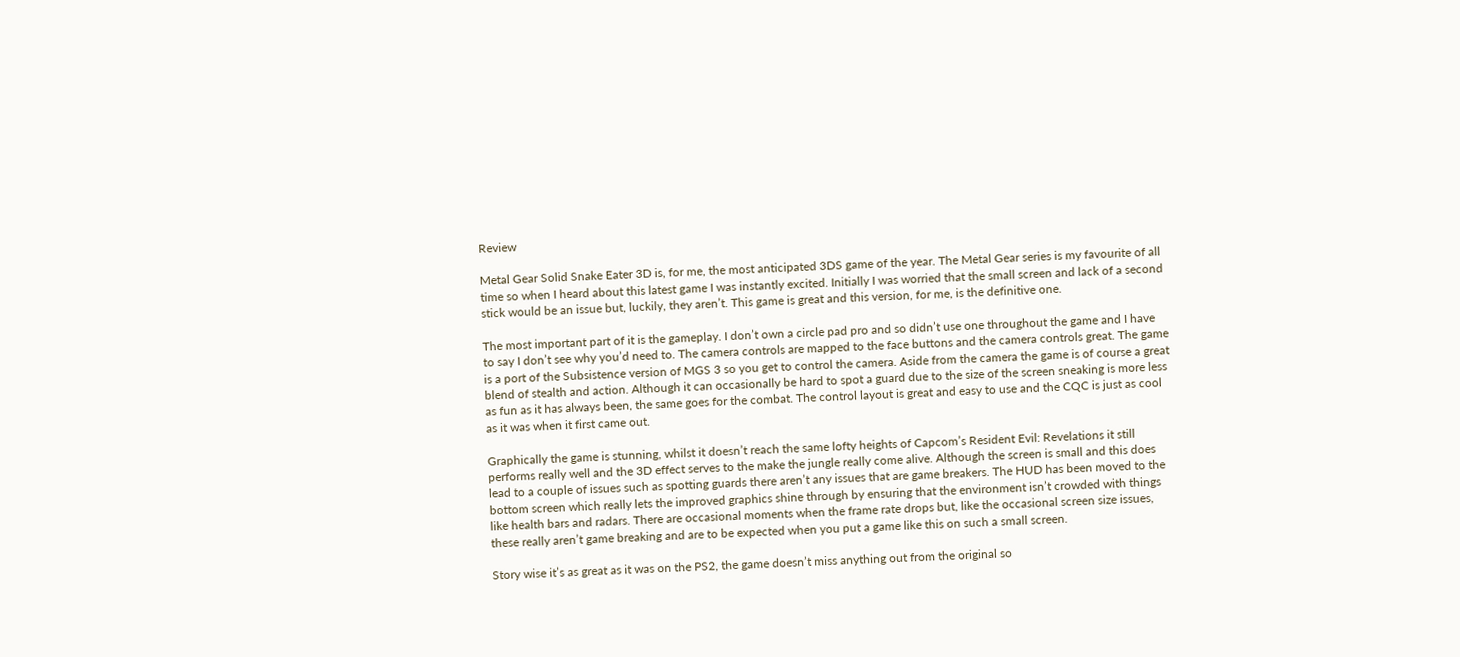Review

Metal Gear Solid Snake Eater 3D is, for me, the most anticipated 3DS game of the year. The Metal Gear series is my favourite of all time so when I heard about this latest game I was instantly excited. Initially I was worried that the small screen and lack of a second stick would be an issue but, luckily, they aren’t. This game is great and this version, for me, is the definitive one.

The most important part of it is the gameplay. I don’t own a circle pad pro and so didn’t use one throughout the game and I have to say I don’t see why you’d need to. The camera controls are mapped to the face buttons and the camera controls great. The game is a port of the Subsistence version of MGS 3 so you get to control the camera. Aside from the camera the game is of course a great blend of stealth and action. Although it can occasionally be hard to spot a guard due to the size of the screen sneaking is more less as fun as it has always been, the same goes for the combat. The control layout is great and easy to use and the CQC is just as cool as it was when it first came out.

Graphically the game is stunning, whilst it doesn’t reach the same lofty heights of Capcom’s Resident Evil: Revelations it still performs really well and the 3D effect serves to the make the jungle really come alive. Although the screen is small and this does lead to a couple of issues such as spotting guards there aren’t any issues that are game breakers. The HUD has been moved to the bottom screen which really lets the improved graphics shine through by ensuring that the environment isn’t crowded with things like health bars and radars. There are occasional moments when the frame rate drops but, like the occasional screen size issues, these really aren’t game breaking and are to be expected when you put a game like this on such a small screen.

Story wise it’s as great as it was on the PS2, the game doesn’t miss anything out from the original so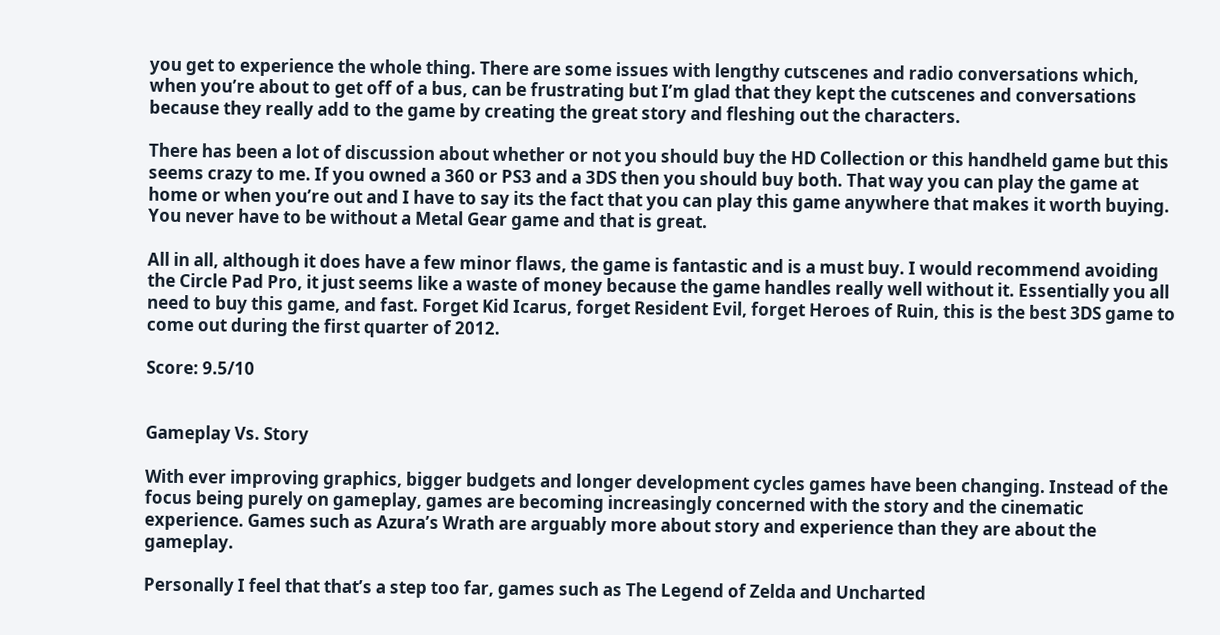you get to experience the whole thing. There are some issues with lengthy cutscenes and radio conversations which, when you’re about to get off of a bus, can be frustrating but I’m glad that they kept the cutscenes and conversations because they really add to the game by creating the great story and fleshing out the characters.

There has been a lot of discussion about whether or not you should buy the HD Collection or this handheld game but this seems crazy to me. If you owned a 360 or PS3 and a 3DS then you should buy both. That way you can play the game at home or when you’re out and I have to say its the fact that you can play this game anywhere that makes it worth buying. You never have to be without a Metal Gear game and that is great.

All in all, although it does have a few minor flaws, the game is fantastic and is a must buy. I would recommend avoiding the Circle Pad Pro, it just seems like a waste of money because the game handles really well without it. Essentially you all need to buy this game, and fast. Forget Kid Icarus, forget Resident Evil, forget Heroes of Ruin, this is the best 3DS game to come out during the first quarter of 2012.

Score: 9.5/10


Gameplay Vs. Story

With ever improving graphics, bigger budgets and longer development cycles games have been changing. Instead of the focus being purely on gameplay, games are becoming increasingly concerned with the story and the cinematic experience. Games such as Azura’s Wrath are arguably more about story and experience than they are about the gameplay.

Personally I feel that that’s a step too far, games such as The Legend of Zelda and Uncharted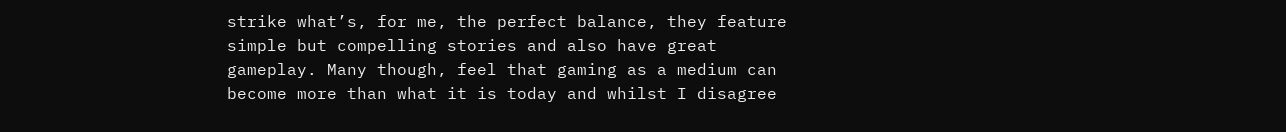strike what’s, for me, the perfect balance, they feature simple but compelling stories and also have great gameplay. Many though, feel that gaming as a medium can become more than what it is today and whilst I disagree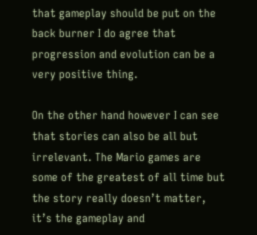that gameplay should be put on the back burner I do agree that progression and evolution can be a very positive thing.

On the other hand however I can see that stories can also be all but irrelevant. The Mario games are some of the greatest of all time but the story really doesn’t matter, it’s the gameplay and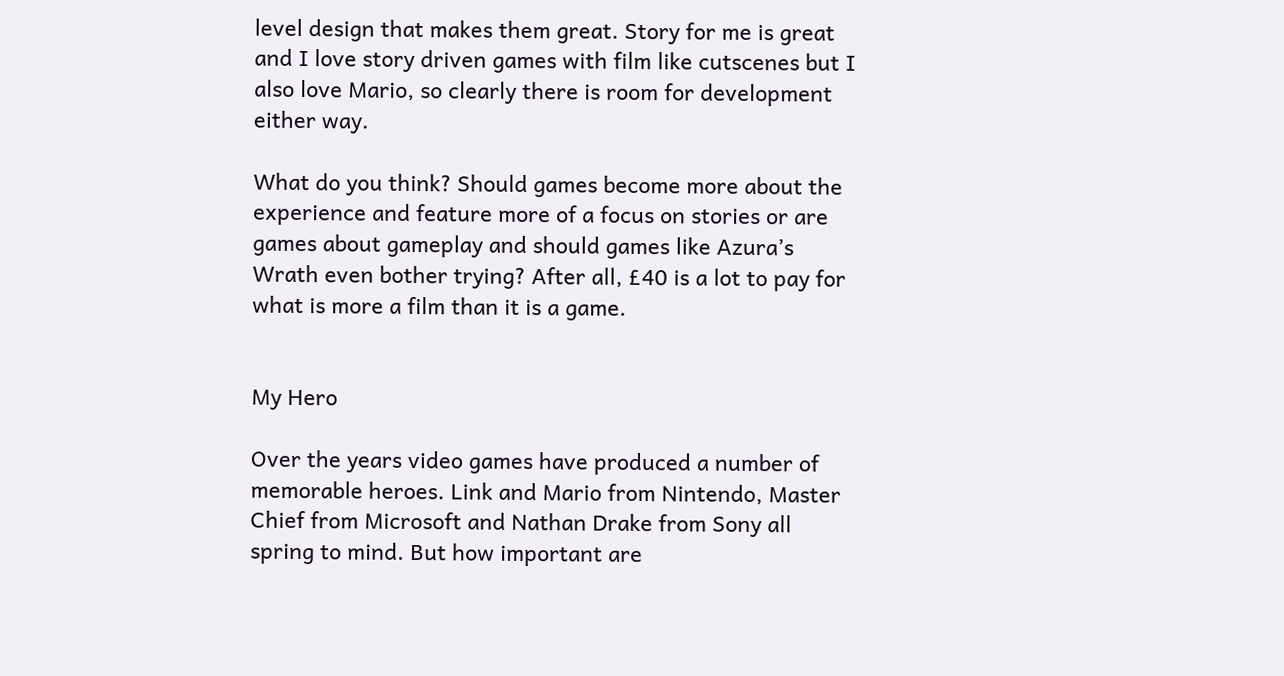level design that makes them great. Story for me is great and I love story driven games with film like cutscenes but I also love Mario, so clearly there is room for development either way.

What do you think? Should games become more about the experience and feature more of a focus on stories or are games about gameplay and should games like Azura’s Wrath even bother trying? After all, £40 is a lot to pay for what is more a film than it is a game.


My Hero

Over the years video games have produced a number of memorable heroes. Link and Mario from Nintendo, Master Chief from Microsoft and Nathan Drake from Sony all spring to mind. But how important are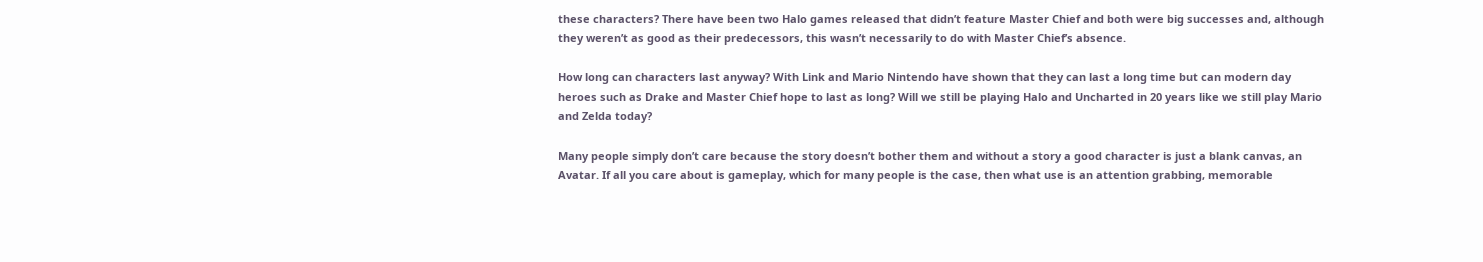these characters? There have been two Halo games released that didn’t feature Master Chief and both were big successes and, although they weren’t as good as their predecessors, this wasn’t necessarily to do with Master Chief’s absence.

How long can characters last anyway? With Link and Mario Nintendo have shown that they can last a long time but can modern day heroes such as Drake and Master Chief hope to last as long? Will we still be playing Halo and Uncharted in 20 years like we still play Mario and Zelda today?

Many people simply don’t care because the story doesn’t bother them and without a story a good character is just a blank canvas, an Avatar. If all you care about is gameplay, which for many people is the case, then what use is an attention grabbing, memorable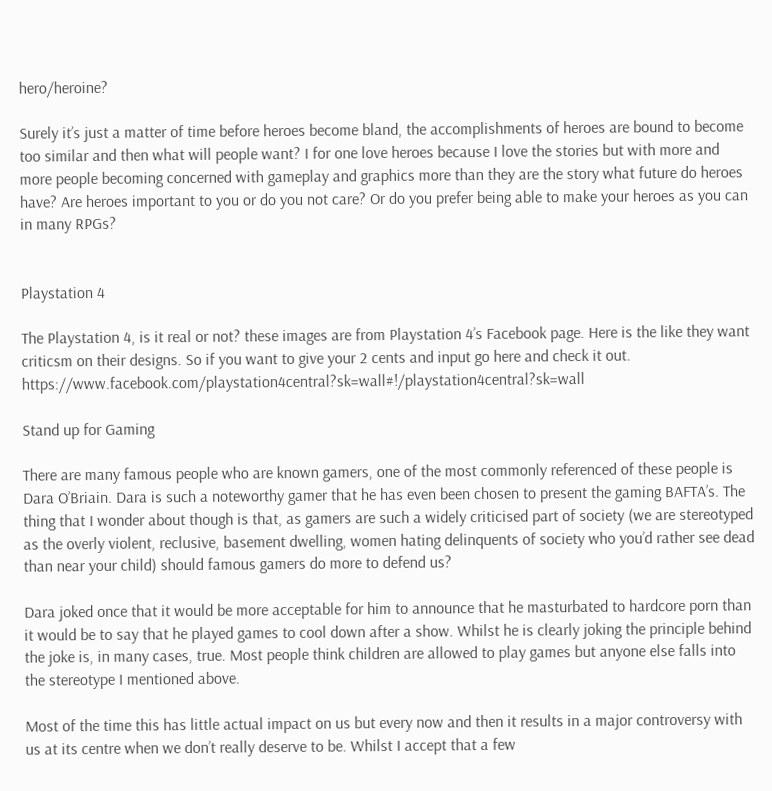hero/heroine?

Surely it’s just a matter of time before heroes become bland, the accomplishments of heroes are bound to become too similar and then what will people want? I for one love heroes because I love the stories but with more and more people becoming concerned with gameplay and graphics more than they are the story what future do heroes have? Are heroes important to you or do you not care? Or do you prefer being able to make your heroes as you can in many RPGs?


Playstation 4

The Playstation 4, is it real or not? these images are from Playstation 4’s Facebook page. Here is the like they want criticsm on their designs. So if you want to give your 2 cents and input go here and check it out. https://www.facebook.com/playstation4central?sk=wall#!/playstation4central?sk=wall

Stand up for Gaming

There are many famous people who are known gamers, one of the most commonly referenced of these people is Dara O’Briain. Dara is such a noteworthy gamer that he has even been chosen to present the gaming BAFTA’s. The thing that I wonder about though is that, as gamers are such a widely criticised part of society (we are stereotyped as the overly violent, reclusive, basement dwelling, women hating delinquents of society who you’d rather see dead than near your child) should famous gamers do more to defend us?

Dara joked once that it would be more acceptable for him to announce that he masturbated to hardcore porn than it would be to say that he played games to cool down after a show. Whilst he is clearly joking the principle behind the joke is, in many cases, true. Most people think children are allowed to play games but anyone else falls into the stereotype I mentioned above.

Most of the time this has little actual impact on us but every now and then it results in a major controversy with us at its centre when we don’t really deserve to be. Whilst I accept that a few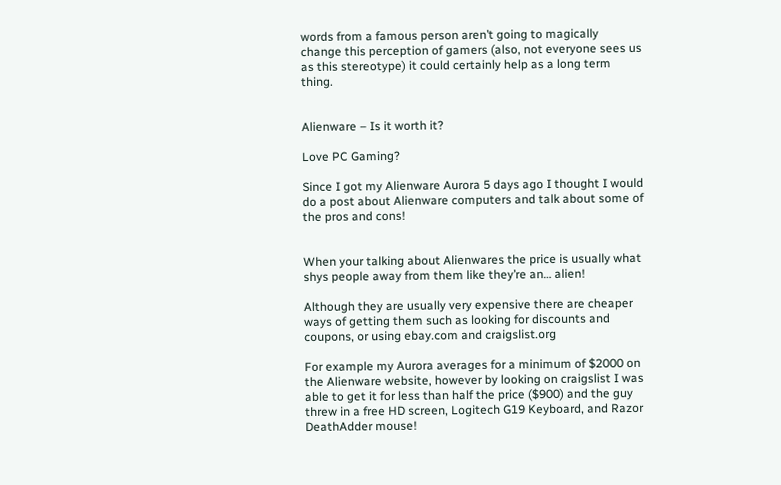words from a famous person aren’t going to magically change this perception of gamers (also, not everyone sees us as this stereotype) it could certainly help as a long term thing.


Alienware – Is it worth it?

Love PC Gaming?

Since I got my Alienware Aurora 5 days ago I thought I would do a post about Alienware computers and talk about some of the pros and cons!


When your talking about Alienwares the price is usually what shys people away from them like they’re an… alien!

Although they are usually very expensive there are cheaper ways of getting them such as looking for discounts and coupons, or using ebay.com and craigslist.org

For example my Aurora averages for a minimum of $2000 on the Alienware website, however by looking on craigslist I was able to get it for less than half the price ($900) and the guy threw in a free HD screen, Logitech G19 Keyboard, and Razor DeathAdder mouse!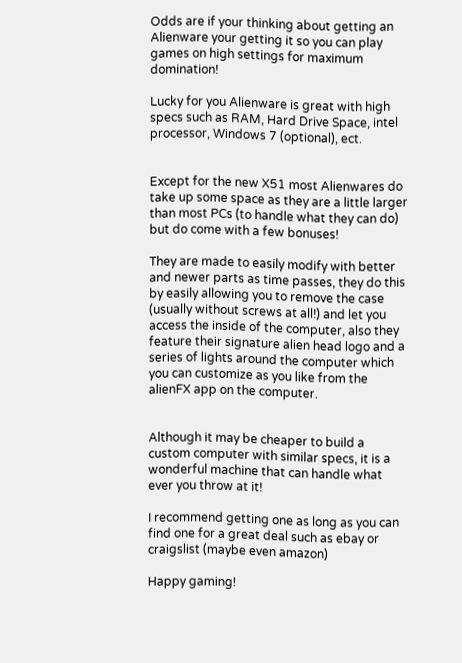Odds are if your thinking about getting an Alienware your getting it so you can play games on high settings for maximum domination!

Lucky for you Alienware is great with high specs such as RAM, Hard Drive Space, intel processor, Windows 7 (optional), ect.


Except for the new X51 most Alienwares do take up some space as they are a little larger than most PCs (to handle what they can do) but do come with a few bonuses!

They are made to easily modify with better and newer parts as time passes, they do this by easily allowing you to remove the case (usually without screws at all!) and let you access the inside of the computer, also they feature their signature alien head logo and a series of lights around the computer which you can customize as you like from the alienFX app on the computer.


Although it may be cheaper to build a custom computer with similar specs, it is a wonderful machine that can handle what ever you throw at it!

I recommend getting one as long as you can find one for a great deal such as ebay or craigslist (maybe even amazon)

Happy gaming!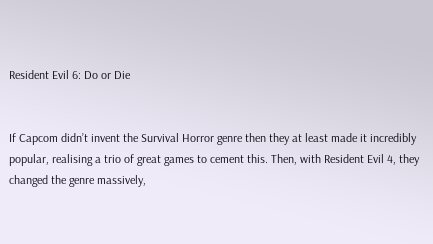Resident Evil 6: Do or Die


If Capcom didn’t invent the Survival Horror genre then they at least made it incredibly popular, realising a trio of great games to cement this. Then, with Resident Evil 4, they changed the genre massively,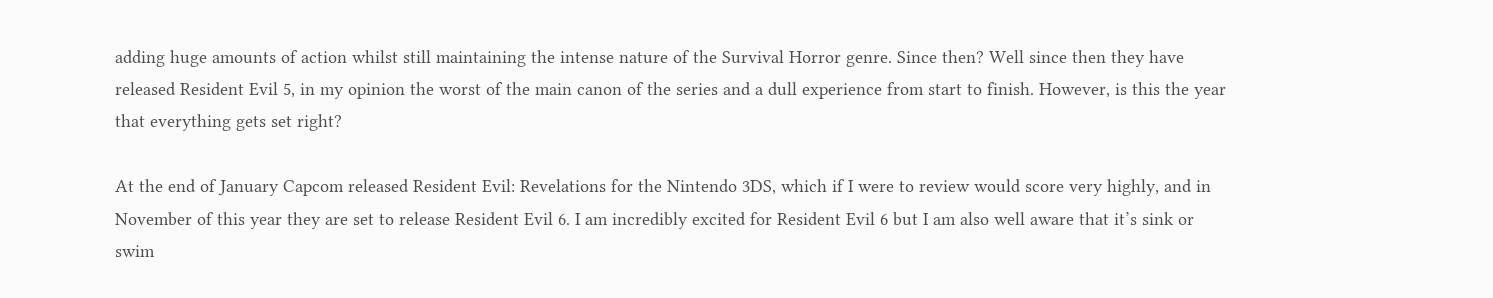adding huge amounts of action whilst still maintaining the intense nature of the Survival Horror genre. Since then? Well since then they have released Resident Evil 5, in my opinion the worst of the main canon of the series and a dull experience from start to finish. However, is this the year that everything gets set right?

At the end of January Capcom released Resident Evil: Revelations for the Nintendo 3DS, which if I were to review would score very highly, and in November of this year they are set to release Resident Evil 6. I am incredibly excited for Resident Evil 6 but I am also well aware that it’s sink or swim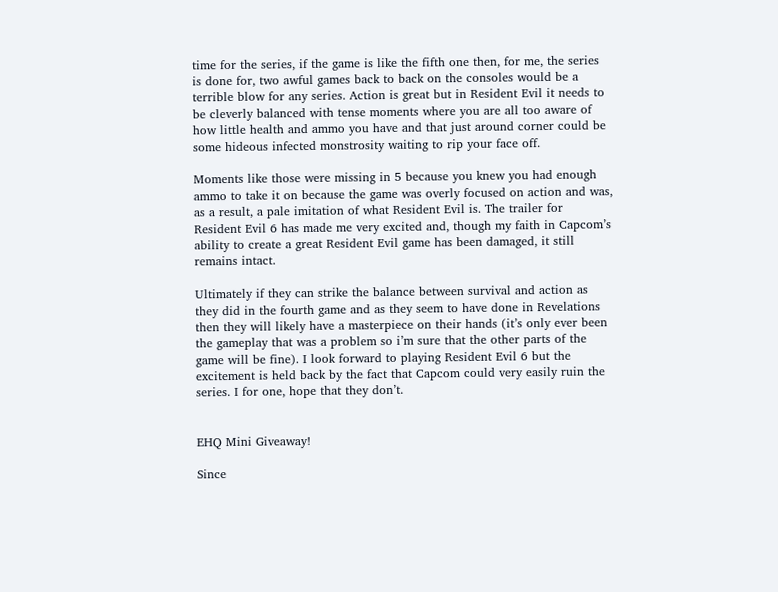time for the series, if the game is like the fifth one then, for me, the series is done for, two awful games back to back on the consoles would be a terrible blow for any series. Action is great but in Resident Evil it needs to be cleverly balanced with tense moments where you are all too aware of how little health and ammo you have and that just around corner could be some hideous infected monstrosity waiting to rip your face off.

Moments like those were missing in 5 because you knew you had enough ammo to take it on because the game was overly focused on action and was, as a result, a pale imitation of what Resident Evil is. The trailer for Resident Evil 6 has made me very excited and, though my faith in Capcom’s ability to create a great Resident Evil game has been damaged, it still remains intact.

Ultimately if they can strike the balance between survival and action as they did in the fourth game and as they seem to have done in Revelations then they will likely have a masterpiece on their hands (it’s only ever been the gameplay that was a problem so i’m sure that the other parts of the game will be fine). I look forward to playing Resident Evil 6 but the excitement is held back by the fact that Capcom could very easily ruin the series. I for one, hope that they don’t.


EHQ Mini Giveaway!

Since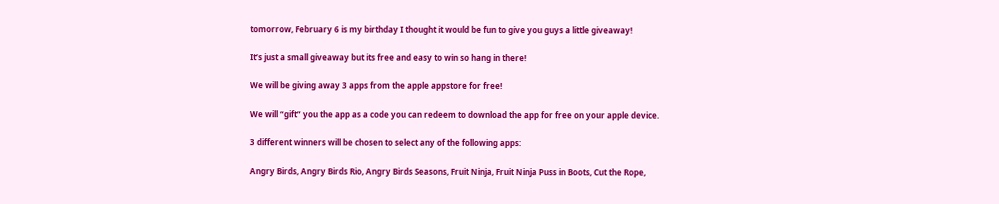tomorrow, February 6 is my birthday I thought it would be fun to give you guys a little giveaway!

It’s just a small giveaway but its free and easy to win so hang in there!

We will be giving away 3 apps from the apple appstore for free!

We will “gift” you the app as a code you can redeem to download the app for free on your apple device.

3 different winners will be chosen to select any of the following apps:

Angry Birds, Angry Birds Rio, Angry Birds Seasons, Fruit Ninja, Fruit Ninja Puss in Boots, Cut the Rope,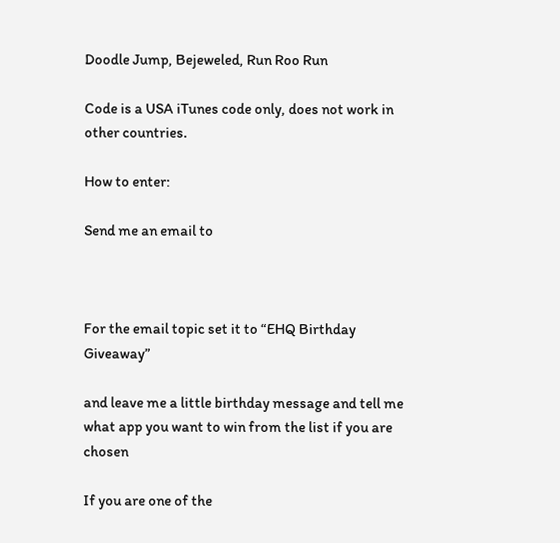Doodle Jump, Bejeweled, Run Roo Run

Code is a USA iTunes code only, does not work in other countries.

How to enter:

Send me an email to



For the email topic set it to “EHQ Birthday Giveaway”

and leave me a little birthday message and tell me what app you want to win from the list if you are chosen

If you are one of the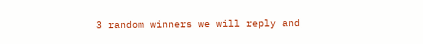3 random winners we will reply and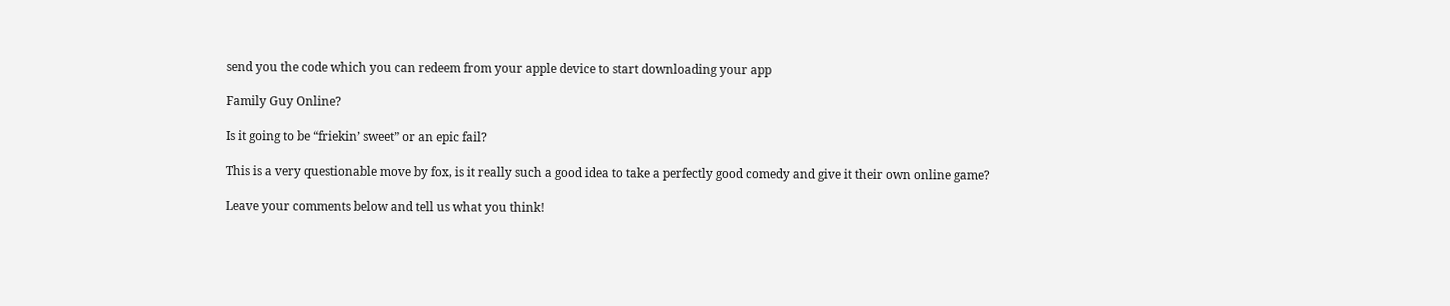send you the code which you can redeem from your apple device to start downloading your app

Family Guy Online?

Is it going to be “friekin’ sweet” or an epic fail?

This is a very questionable move by fox, is it really such a good idea to take a perfectly good comedy and give it their own online game?

Leave your comments below and tell us what you think!